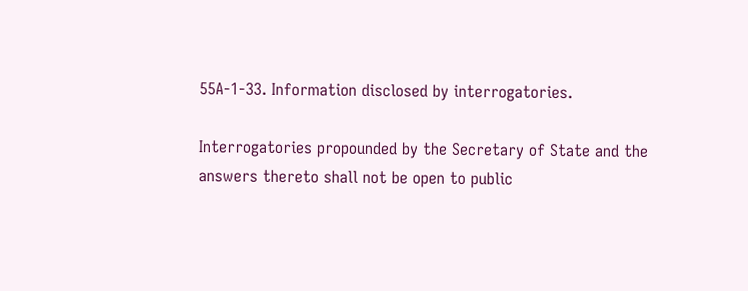55A-1-33. Information disclosed by interrogatories.

Interrogatories propounded by the Secretary of State and the answers thereto shall not be open to public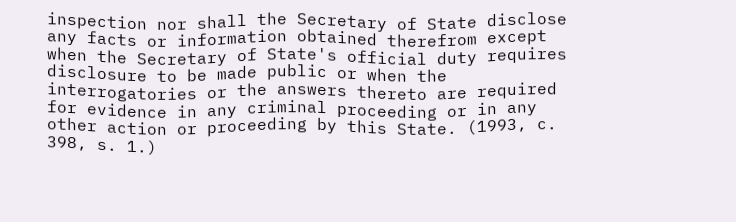inspection nor shall the Secretary of State disclose any facts or information obtained therefrom except when the Secretary of State's official duty requires disclosure to be made public or when the interrogatories or the answers thereto are required for evidence in any criminal proceeding or in any other action or proceeding by this State. (1993, c. 398, s. 1.)